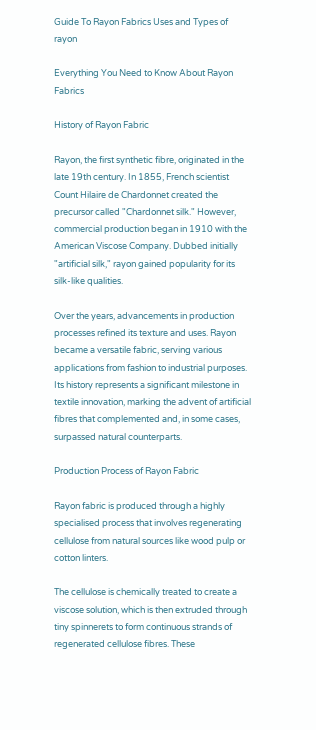Guide To Rayon Fabrics Uses and Types of rayon

Everything You Need to Know About Rayon Fabrics

History of Rayon Fabric

Rayon, the first synthetic fibre, originated in the late 19th century. In 1855, French scientist Count Hilaire de Chardonnet created the precursor called "Chardonnet silk." However, commercial production began in 1910 with the American Viscose Company. Dubbed initially "artificial silk," rayon gained popularity for its silk-like qualities.

Over the years, advancements in production processes refined its texture and uses. Rayon became a versatile fabric, serving various applications from fashion to industrial purposes. Its history represents a significant milestone in textile innovation, marking the advent of artificial fibres that complemented and, in some cases, surpassed natural counterparts.

Production Process of Rayon Fabric

Rayon fabric is produced through a highly specialised process that involves regenerating cellulose from natural sources like wood pulp or cotton linters.

The cellulose is chemically treated to create a viscose solution, which is then extruded through tiny spinnerets to form continuous strands of regenerated cellulose fibres. These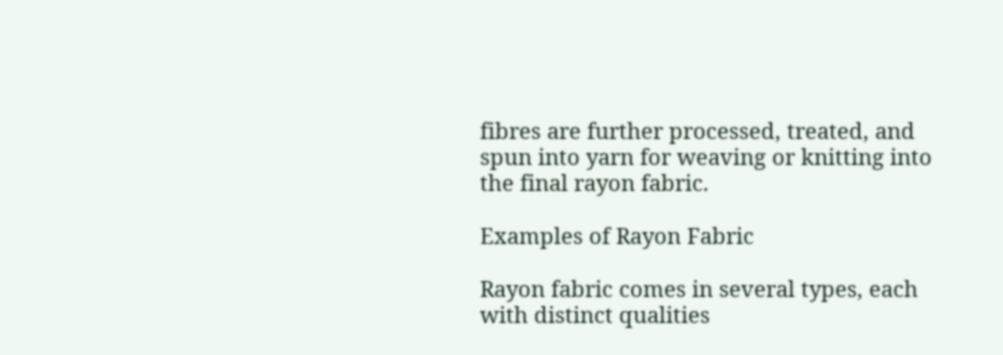fibres are further processed, treated, and spun into yarn for weaving or knitting into the final rayon fabric.

Examples of Rayon Fabric

Rayon fabric comes in several types, each with distinct qualities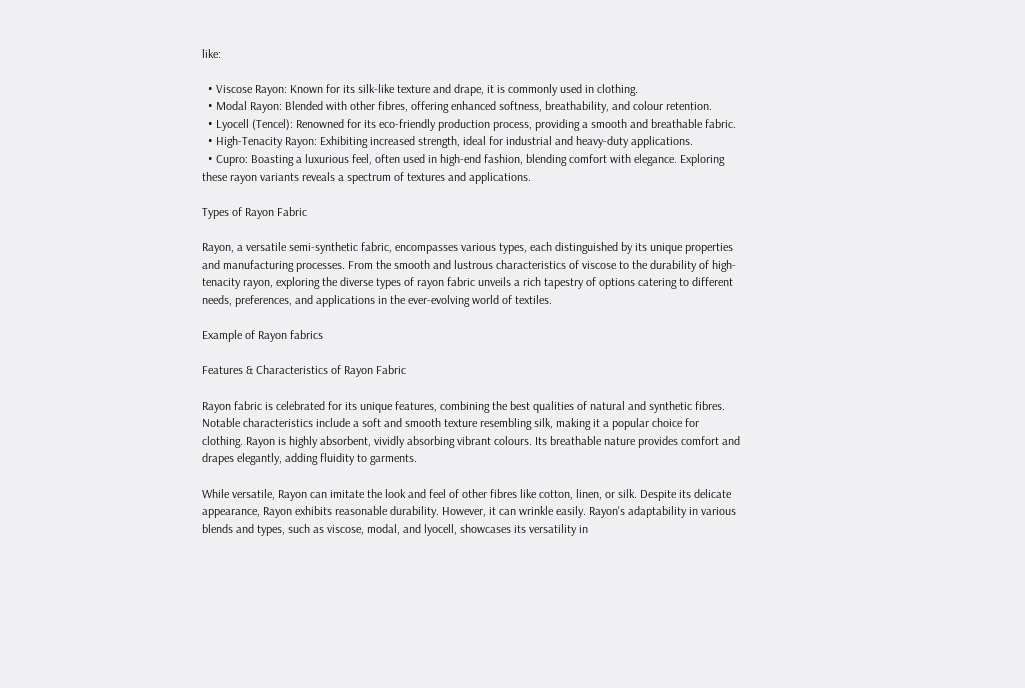like:

  • Viscose Rayon: Known for its silk-like texture and drape, it is commonly used in clothing.
  • Modal Rayon: Blended with other fibres, offering enhanced softness, breathability, and colour retention.
  • Lyocell (Tencel): Renowned for its eco-friendly production process, providing a smooth and breathable fabric.
  • High-Tenacity Rayon: Exhibiting increased strength, ideal for industrial and heavy-duty applications.
  • Cupro: Boasting a luxurious feel, often used in high-end fashion, blending comfort with elegance. Exploring these rayon variants reveals a spectrum of textures and applications.

Types of Rayon Fabric

Rayon, a versatile semi-synthetic fabric, encompasses various types, each distinguished by its unique properties and manufacturing processes. From the smooth and lustrous characteristics of viscose to the durability of high-tenacity rayon, exploring the diverse types of rayon fabric unveils a rich tapestry of options catering to different needs, preferences, and applications in the ever-evolving world of textiles.

Example of Rayon fabrics

Features & Characteristics of Rayon Fabric

Rayon fabric is celebrated for its unique features, combining the best qualities of natural and synthetic fibres. Notable characteristics include a soft and smooth texture resembling silk, making it a popular choice for clothing. Rayon is highly absorbent, vividly absorbing vibrant colours. Its breathable nature provides comfort and drapes elegantly, adding fluidity to garments.

While versatile, Rayon can imitate the look and feel of other fibres like cotton, linen, or silk. Despite its delicate appearance, Rayon exhibits reasonable durability. However, it can wrinkle easily. Rayon's adaptability in various blends and types, such as viscose, modal, and lyocell, showcases its versatility in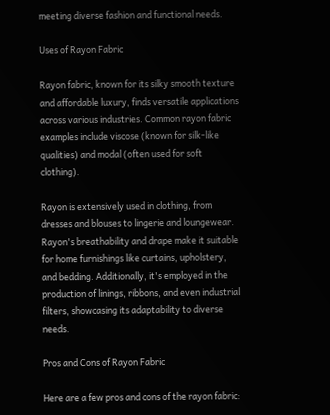meeting diverse fashion and functional needs.

Uses of Rayon Fabric

Rayon fabric, known for its silky smooth texture and affordable luxury, finds versatile applications across various industries. Common rayon fabric examples include viscose (known for silk-like qualities) and modal (often used for soft clothing).

Rayon is extensively used in clothing, from dresses and blouses to lingerie and loungewear. Rayon's breathability and drape make it suitable for home furnishings like curtains, upholstery, and bedding. Additionally, it's employed in the production of linings, ribbons, and even industrial filters, showcasing its adaptability to diverse needs.

Pros and Cons of Rayon Fabric

Here are a few pros and cons of the rayon fabric: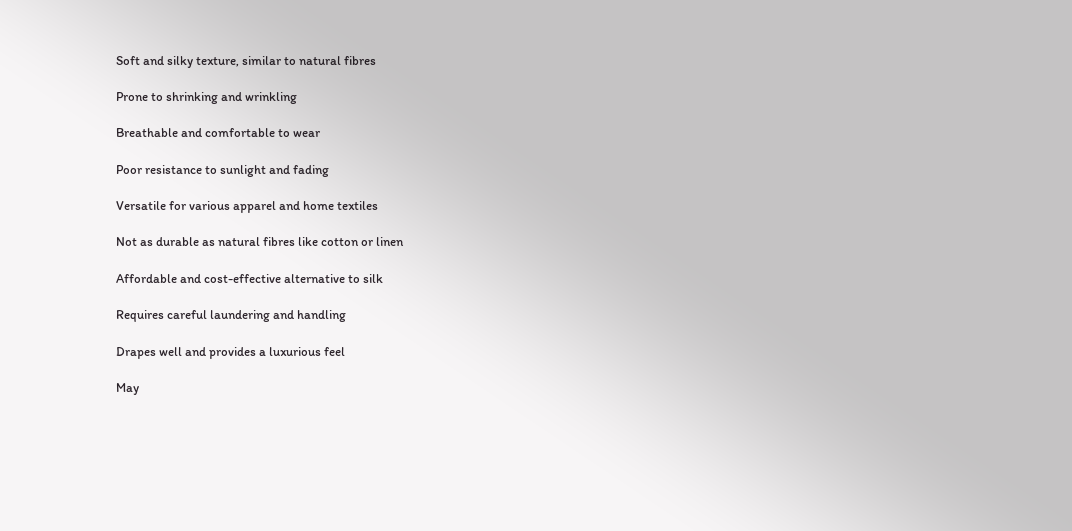Soft and silky texture, similar to natural fibres

Prone to shrinking and wrinkling

Breathable and comfortable to wear

Poor resistance to sunlight and fading

Versatile for various apparel and home textiles

Not as durable as natural fibres like cotton or linen

Affordable and cost-effective alternative to silk

Requires careful laundering and handling

Drapes well and provides a luxurious feel

May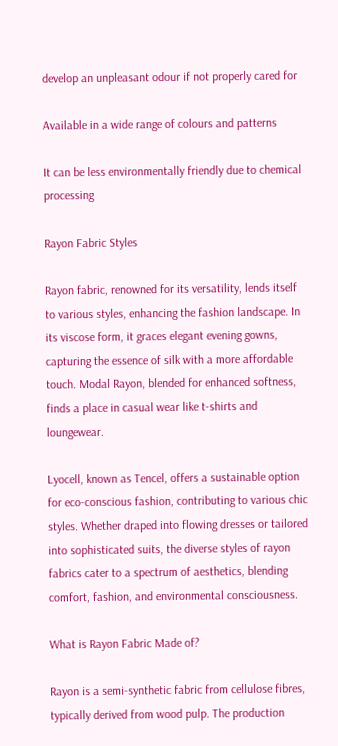develop an unpleasant odour if not properly cared for

Available in a wide range of colours and patterns

It can be less environmentally friendly due to chemical processing

Rayon Fabric Styles

Rayon fabric, renowned for its versatility, lends itself to various styles, enhancing the fashion landscape. In its viscose form, it graces elegant evening gowns, capturing the essence of silk with a more affordable touch. Modal Rayon, blended for enhanced softness, finds a place in casual wear like t-shirts and loungewear.

Lyocell, known as Tencel, offers a sustainable option for eco-conscious fashion, contributing to various chic styles. Whether draped into flowing dresses or tailored into sophisticated suits, the diverse styles of rayon fabrics cater to a spectrum of aesthetics, blending comfort, fashion, and environmental consciousness.

What is Rayon Fabric Made of?

Rayon is a semi-synthetic fabric from cellulose fibres, typically derived from wood pulp. The production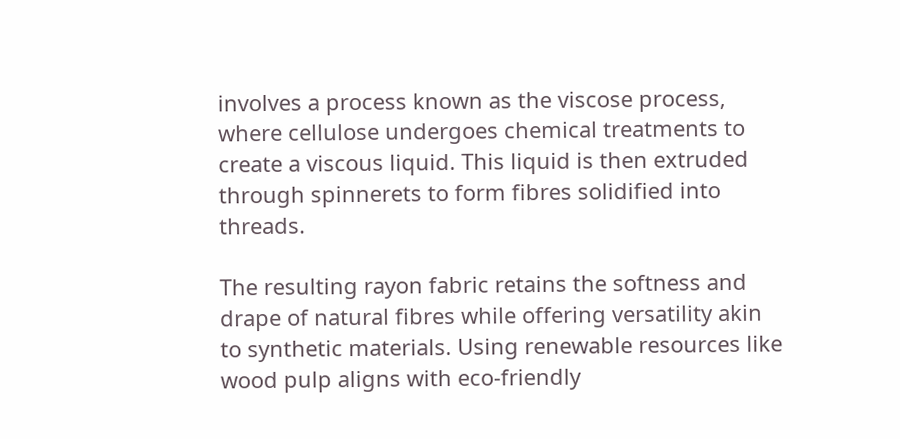involves a process known as the viscose process, where cellulose undergoes chemical treatments to create a viscous liquid. This liquid is then extruded through spinnerets to form fibres solidified into threads.

The resulting rayon fabric retains the softness and drape of natural fibres while offering versatility akin to synthetic materials. Using renewable resources like wood pulp aligns with eco-friendly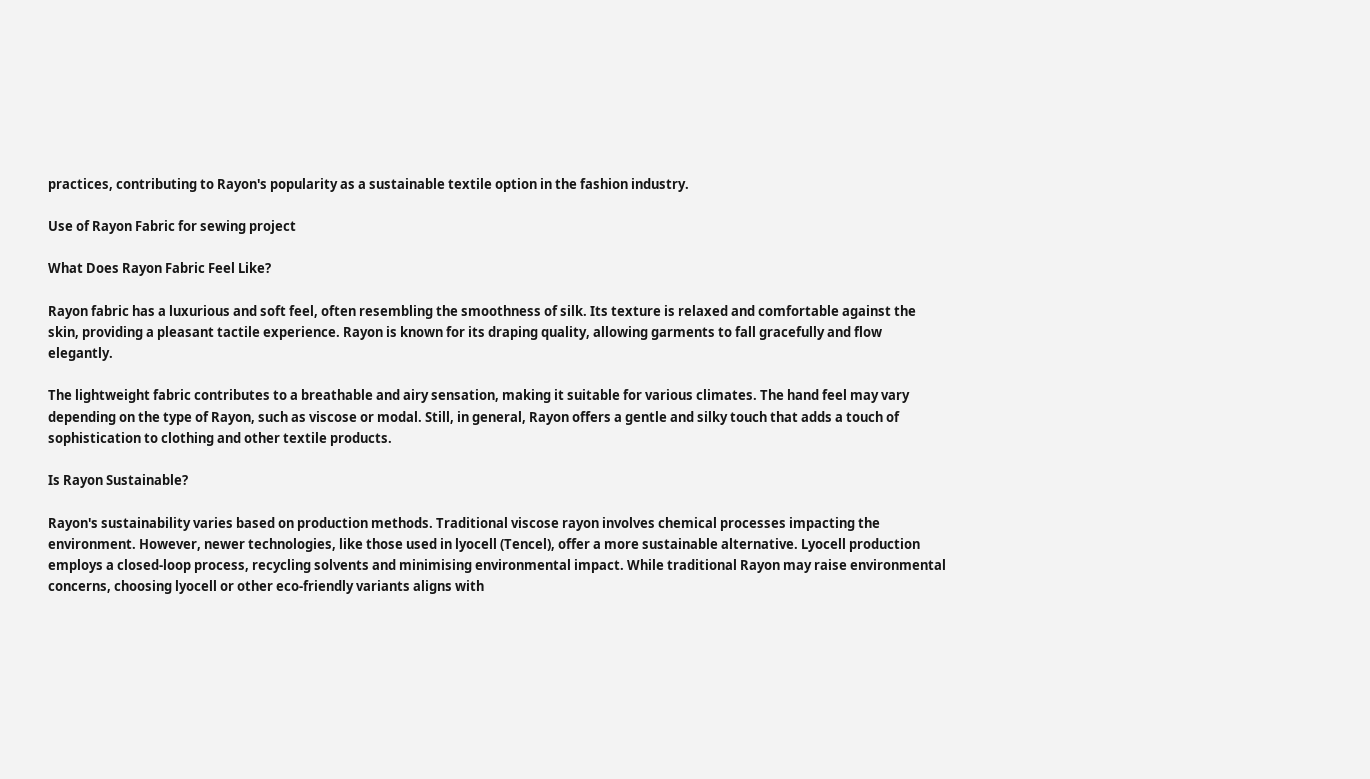practices, contributing to Rayon's popularity as a sustainable textile option in the fashion industry.

Use of Rayon Fabric for sewing project

What Does Rayon Fabric Feel Like?

Rayon fabric has a luxurious and soft feel, often resembling the smoothness of silk. Its texture is relaxed and comfortable against the skin, providing a pleasant tactile experience. Rayon is known for its draping quality, allowing garments to fall gracefully and flow elegantly.

The lightweight fabric contributes to a breathable and airy sensation, making it suitable for various climates. The hand feel may vary depending on the type of Rayon, such as viscose or modal. Still, in general, Rayon offers a gentle and silky touch that adds a touch of sophistication to clothing and other textile products.

Is Rayon Sustainable?

Rayon's sustainability varies based on production methods. Traditional viscose rayon involves chemical processes impacting the environment. However, newer technologies, like those used in lyocell (Tencel), offer a more sustainable alternative. Lyocell production employs a closed-loop process, recycling solvents and minimising environmental impact. While traditional Rayon may raise environmental concerns, choosing lyocell or other eco-friendly variants aligns with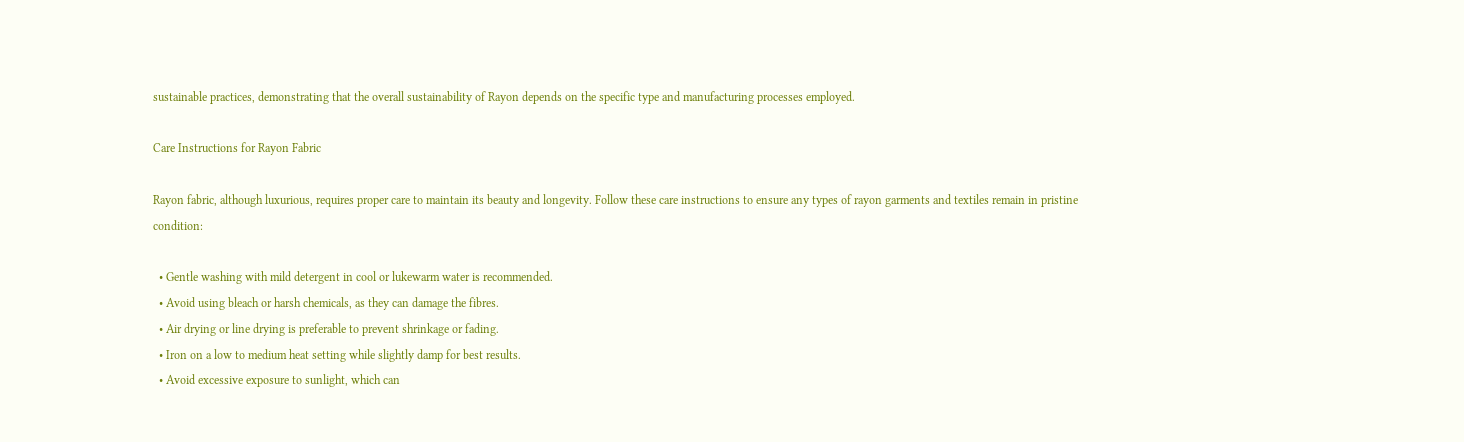sustainable practices, demonstrating that the overall sustainability of Rayon depends on the specific type and manufacturing processes employed.

Care Instructions for Rayon Fabric

Rayon fabric, although luxurious, requires proper care to maintain its beauty and longevity. Follow these care instructions to ensure any types of rayon garments and textiles remain in pristine condition:

  • Gentle washing with mild detergent in cool or lukewarm water is recommended.
  • Avoid using bleach or harsh chemicals, as they can damage the fibres.
  • Air drying or line drying is preferable to prevent shrinkage or fading.
  • Iron on a low to medium heat setting while slightly damp for best results.
  • Avoid excessive exposure to sunlight, which can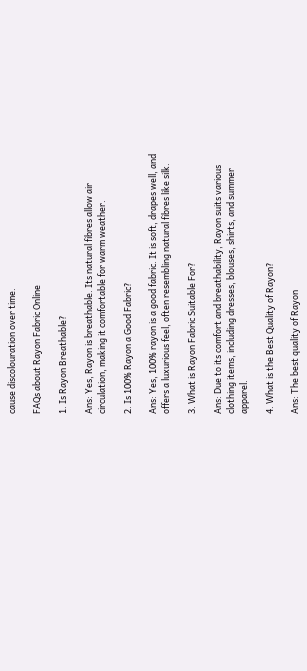cause discolouration over time.

FAQs about Rayon Fabric Online

1. Is Rayon Breathable?

Ans: Yes, Rayon is breathable. Its natural fibres allow air circulation, making it comfortable for warm weather.

2. Is 100% Rayon a Good Fabric?

Ans: Yes, 100% rayon is a good fabric. It is soft, drapes well, and offers a luxurious feel, often resembling natural fibres like silk.

3. What is Rayon Fabric Suitable For?

Ans: Due to its comfort and breathability, Rayon suits various clothing items, including dresses, blouses, shirts, and summer apparel.

4. What is the Best Quality of Rayon?

Ans: The best quality of Rayon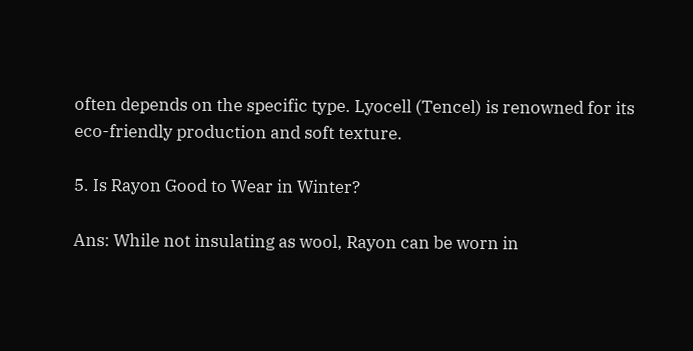often depends on the specific type. Lyocell (Tencel) is renowned for its eco-friendly production and soft texture.

5. Is Rayon Good to Wear in Winter?

Ans: While not insulating as wool, Rayon can be worn in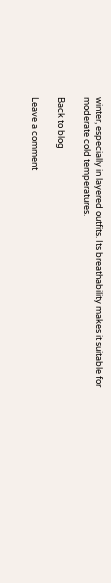winter, especially in layered outfits. Its breathability makes it suitable for moderate cold temperatures.

Back to blog

Leave a comment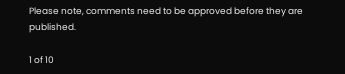Please note, comments need to be approved before they are published.

1 of 10